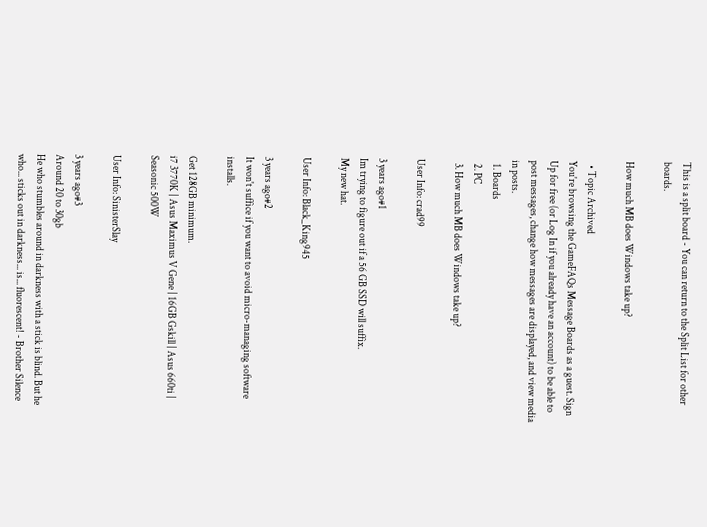This is a split board - You can return to the Split List for other boards.

How much MB does Windows take up?

  • Topic Archived
You're browsing the GameFAQs Message Boards as a guest. Sign Up for free (or Log In if you already have an account) to be able to post messages, change how messages are displayed, and view media in posts.
  1. Boards
  2. PC
  3. How much MB does Windows take up?

User Info: crad99

3 years ago#1
Im trying to figure out if a 56 GB SSD will suffix.
My new hat.

User Info: Black_King945

3 years ago#2
It won't suffice if you want to avoid micro-managing software installs.

Get 128GB minimum.
i7 3770K | Asus Maximus V Gene | 16GB Gskill | Asus 660ti | Seasonic 500W

User Info: SinisterSlay

3 years ago#3
Around 20 to 30gb
He who stumbles around in darkness with a stick is blind. But he who... sticks out in darkness... is... fluorescent! - Brother Silence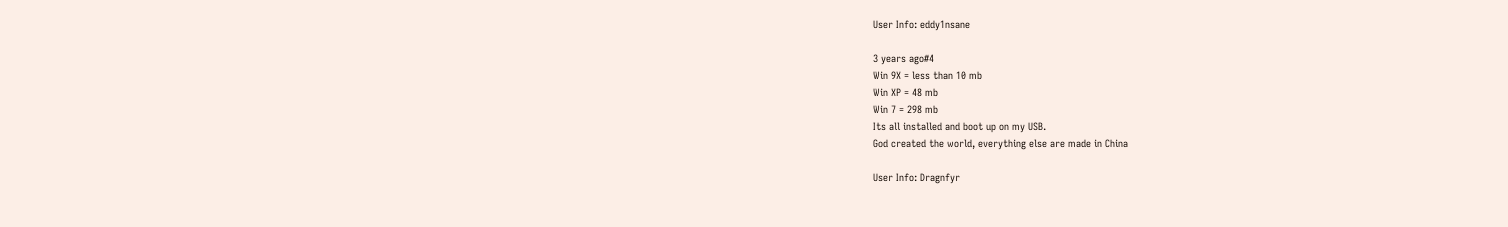User Info: eddy1nsane

3 years ago#4
Win 9X = less than 10 mb
Win XP = 48 mb
Win 7 = 298 mb
Its all installed and boot up on my USB.
God created the world, everything else are made in China

User Info: Dragnfyr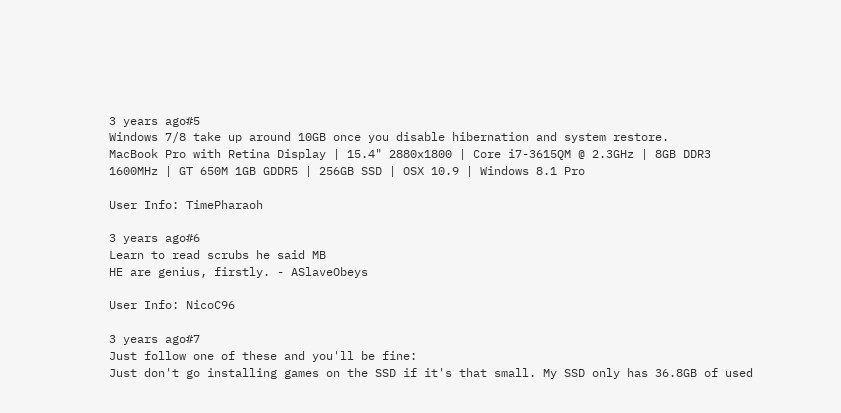3 years ago#5
Windows 7/8 take up around 10GB once you disable hibernation and system restore.
MacBook Pro with Retina Display | 15.4" 2880x1800 | Core i7-3615QM @ 2.3GHz | 8GB DDR3 1600MHz | GT 650M 1GB GDDR5 | 256GB SSD | OSX 10.9 | Windows 8.1 Pro

User Info: TimePharaoh

3 years ago#6
Learn to read scrubs he said MB
HE are genius, firstly. - ASlaveObeys

User Info: NicoC96

3 years ago#7
Just follow one of these and you'll be fine:
Just don't go installing games on the SSD if it's that small. My SSD only has 36.8GB of used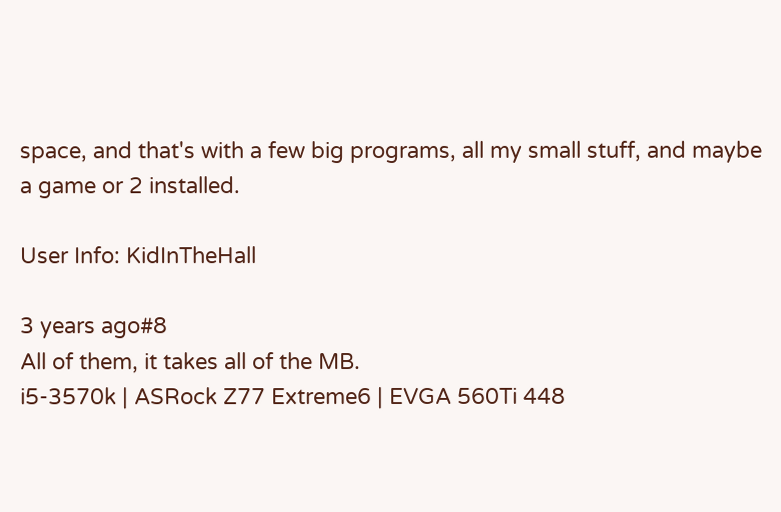space, and that's with a few big programs, all my small stuff, and maybe a game or 2 installed.

User Info: KidInTheHall

3 years ago#8
All of them, it takes all of the MB.
i5-3570k | ASRock Z77 Extreme6 | EVGA 560Ti 448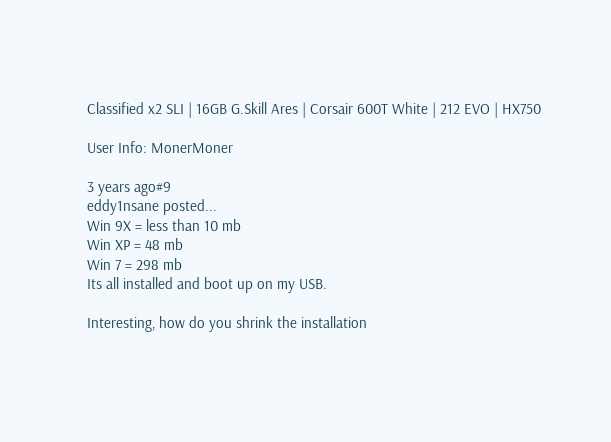Classified x2 SLI | 16GB G.Skill Ares | Corsair 600T White | 212 EVO | HX750

User Info: MonerMoner

3 years ago#9
eddy1nsane posted...
Win 9X = less than 10 mb
Win XP = 48 mb
Win 7 = 298 mb
Its all installed and boot up on my USB.

Interesting, how do you shrink the installation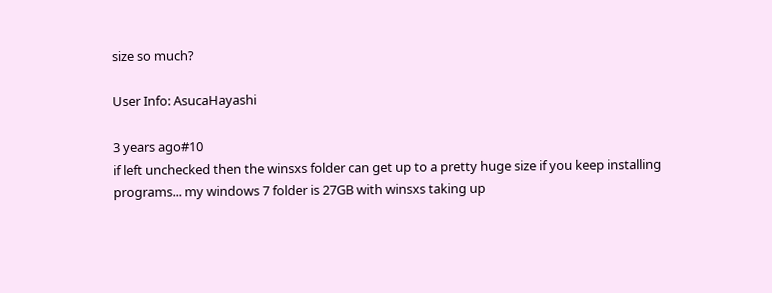size so much?

User Info: AsucaHayashi

3 years ago#10
if left unchecked then the winsxs folder can get up to a pretty huge size if you keep installing programs... my windows 7 folder is 27GB with winsxs taking up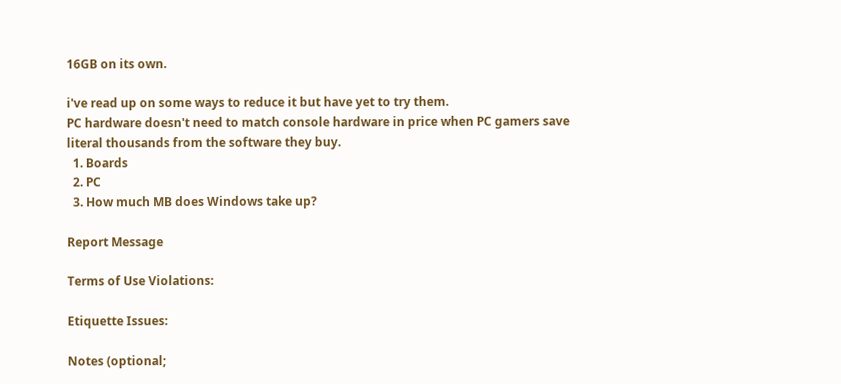16GB on its own.

i've read up on some ways to reduce it but have yet to try them.
PC hardware doesn't need to match console hardware in price when PC gamers save literal thousands from the software they buy.
  1. Boards
  2. PC
  3. How much MB does Windows take up?

Report Message

Terms of Use Violations:

Etiquette Issues:

Notes (optional;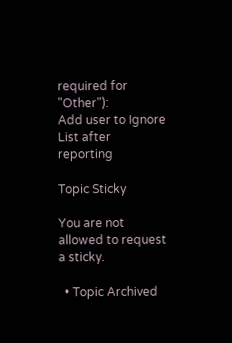required for "Other"):
Add user to Ignore List after reporting

Topic Sticky

You are not allowed to request a sticky.

  • Topic Archived